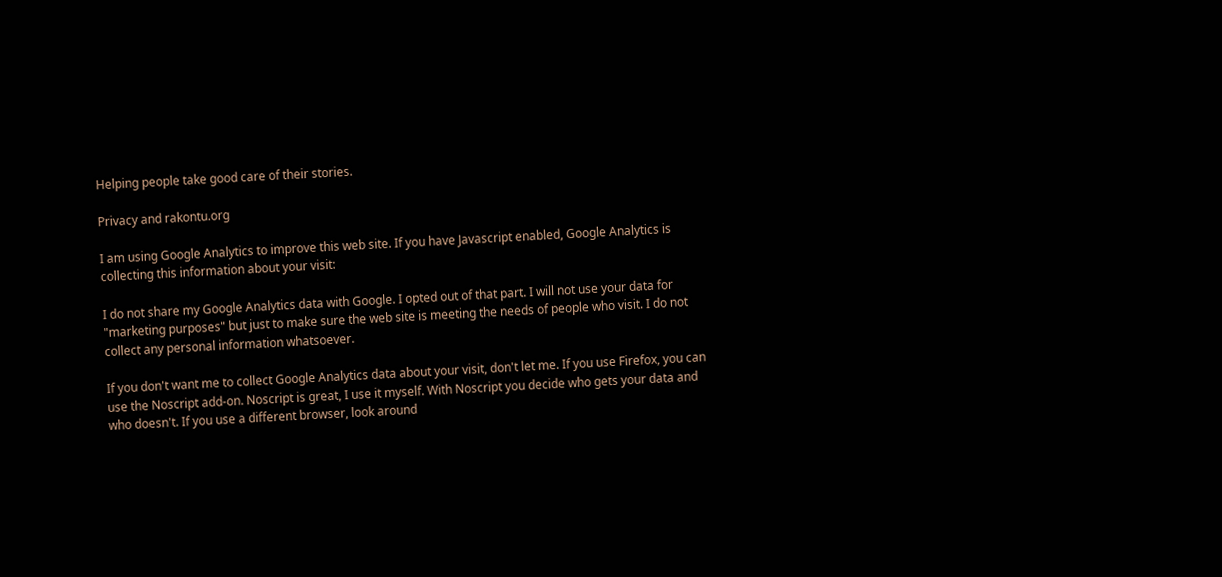Helping people take good care of their stories.

Privacy and rakontu.org

I am using Google Analytics to improve this web site. If you have Javascript enabled, Google Analytics is collecting this information about your visit:

I do not share my Google Analytics data with Google. I opted out of that part. I will not use your data for "marketing purposes" but just to make sure the web site is meeting the needs of people who visit. I do not collect any personal information whatsoever.

If you don't want me to collect Google Analytics data about your visit, don't let me. If you use Firefox, you can use the Noscript add-on. Noscript is great, I use it myself. With Noscript you decide who gets your data and who doesn't. If you use a different browser, look around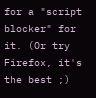for a "script blocker" for it. (Or try Firefox, it's the best ;)